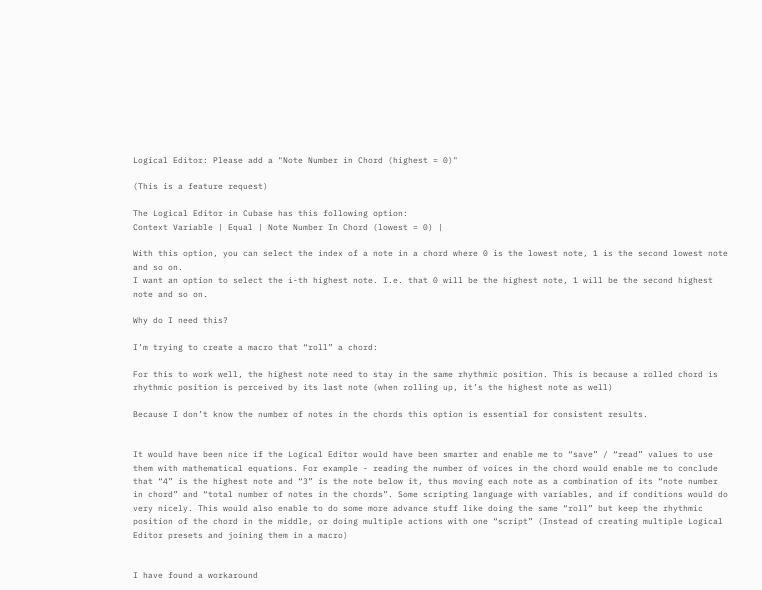Logical Editor: Please add a "Note Number in Chord (highest = 0)"

(This is a feature request)

The Logical Editor in Cubase has this following option:
Context Variable | Equal | Note Number In Chord (lowest = 0) |

With this option, you can select the index of a note in a chord where 0 is the lowest note, 1 is the second lowest note and so on.
I want an option to select the i-th highest note. I.e. that 0 will be the highest note, 1 will be the second highest note and so on.

Why do I need this?

I’m trying to create a macro that “roll” a chord:

For this to work well, the highest note need to stay in the same rhythmic position. This is because a rolled chord is rhythmic position is perceived by its last note (when rolling up, it’s the highest note as well)

Because I don’t know the number of notes in the chords this option is essential for consistent results.


It would have been nice if the Logical Editor would have been smarter and enable me to “save” / “read” values to use them with mathematical equations. For example - reading the number of voices in the chord would enable me to conclude that “4” is the highest note and “3” is the note below it, thus moving each note as a combination of its “note number in chord” and “total number of notes in the chords”. Some scripting language with variables, and if conditions would do very nicely. This would also enable to do some more advance stuff like doing the same “roll” but keep the rhythmic position of the chord in the middle, or doing multiple actions with one “script” (Instead of creating multiple Logical Editor presets and joining them in a macro)


I have found a workaround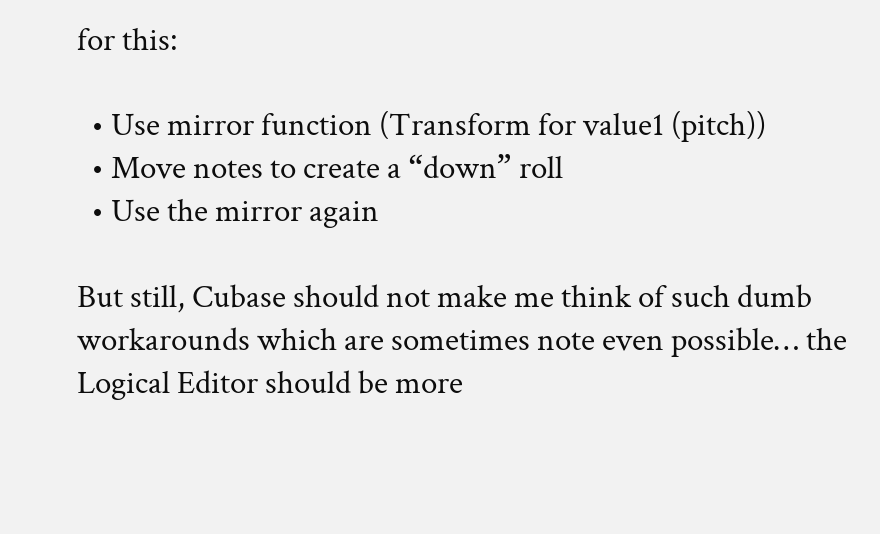for this:

  • Use mirror function (Transform for value1 (pitch))
  • Move notes to create a “down” roll
  • Use the mirror again

But still, Cubase should not make me think of such dumb workarounds which are sometimes note even possible… the Logical Editor should be more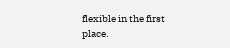flexible in the first place.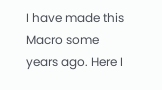I have made this Macro some years ago. Here I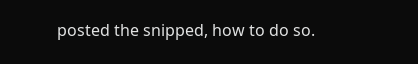posted the snipped, how to do so.